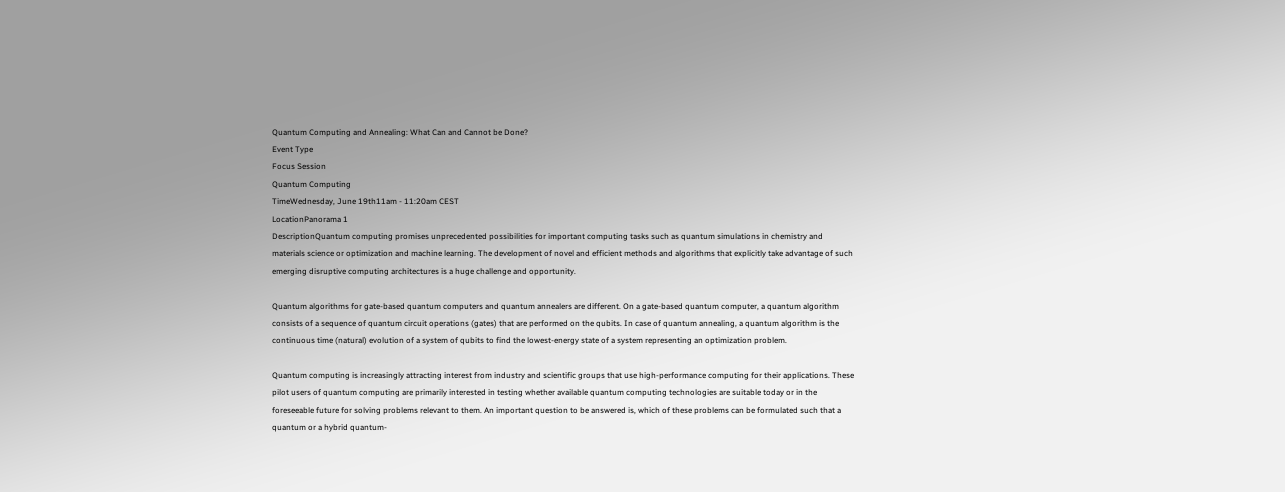Quantum Computing and Annealing: What Can and Cannot be Done?
Event Type
Focus Session
Quantum Computing
TimeWednesday, June 19th11am - 11:20am CEST
LocationPanorama 1
DescriptionQuantum computing promises unprecedented possibilities for important computing tasks such as quantum simulations in chemistry and materials science or optimization and machine learning. The development of novel and efficient methods and algorithms that explicitly take advantage of such emerging disruptive computing architectures is a huge challenge and opportunity.

Quantum algorithms for gate-based quantum computers and quantum annealers are different. On a gate-based quantum computer, a quantum algorithm consists of a sequence of quantum circuit operations (gates) that are performed on the qubits. In case of quantum annealing, a quantum algorithm is the continuous time (natural) evolution of a system of qubits to find the lowest-energy state of a system representing an optimization problem.

Quantum computing is increasingly attracting interest from industry and scientific groups that use high-performance computing for their applications. These pilot users of quantum computing are primarily interested in testing whether available quantum computing technologies are suitable today or in the foreseeable future for solving problems relevant to them. An important question to be answered is, which of these problems can be formulated such that a quantum or a hybrid quantum-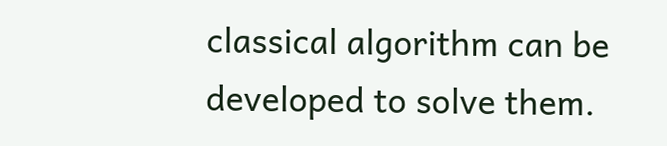classical algorithm can be developed to solve them.